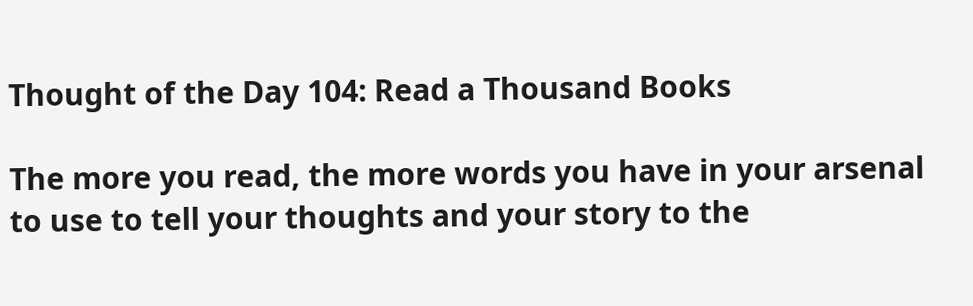Thought of the Day 104: Read a Thousand Books

The more you read, the more words you have in your arsenal to use to tell your thoughts and your story to the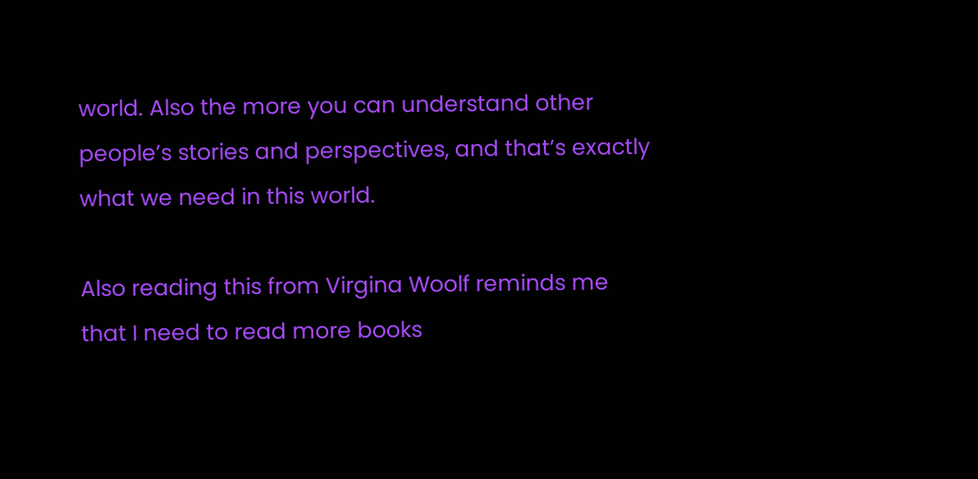world. Also the more you can understand other people’s stories and perspectives, and that’s exactly what we need in this world.

Also reading this from Virgina Woolf reminds me that I need to read more books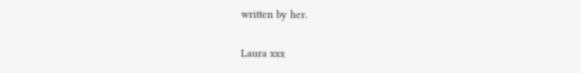written by her.

Laura xxx